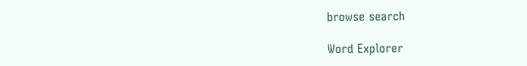browse search

Word Explorer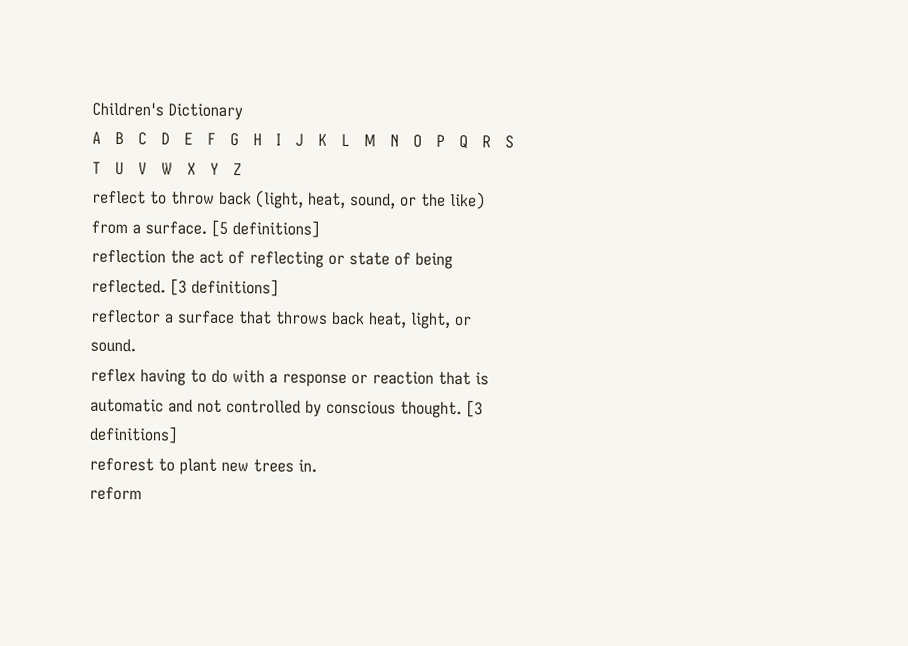Children's Dictionary
A   B   C   D   E   F   G   H   I   J   K   L   M   N   O   P   Q   R   S   T   U   V   W   X   Y   Z
reflect to throw back (light, heat, sound, or the like) from a surface. [5 definitions]
reflection the act of reflecting or state of being reflected. [3 definitions]
reflector a surface that throws back heat, light, or sound.
reflex having to do with a response or reaction that is automatic and not controlled by conscious thought. [3 definitions]
reforest to plant new trees in.
reform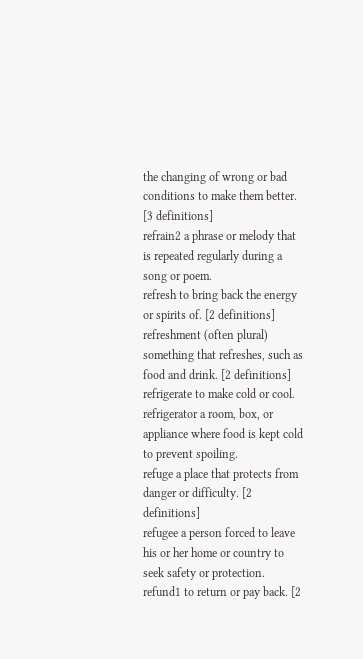the changing of wrong or bad conditions to make them better. [3 definitions]
refrain2 a phrase or melody that is repeated regularly during a song or poem.
refresh to bring back the energy or spirits of. [2 definitions]
refreshment (often plural) something that refreshes, such as food and drink. [2 definitions]
refrigerate to make cold or cool.
refrigerator a room, box, or appliance where food is kept cold to prevent spoiling.
refuge a place that protects from danger or difficulty. [2 definitions]
refugee a person forced to leave his or her home or country to seek safety or protection.
refund1 to return or pay back. [2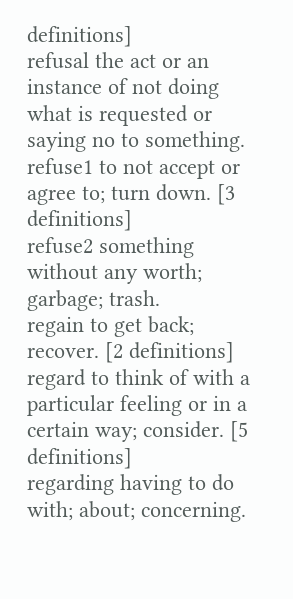definitions]
refusal the act or an instance of not doing what is requested or saying no to something.
refuse1 to not accept or agree to; turn down. [3 definitions]
refuse2 something without any worth; garbage; trash.
regain to get back; recover. [2 definitions]
regard to think of with a particular feeling or in a certain way; consider. [5 definitions]
regarding having to do with; about; concerning.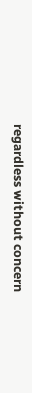regardless without concern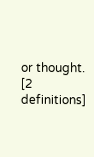or thought. [2 definitions]